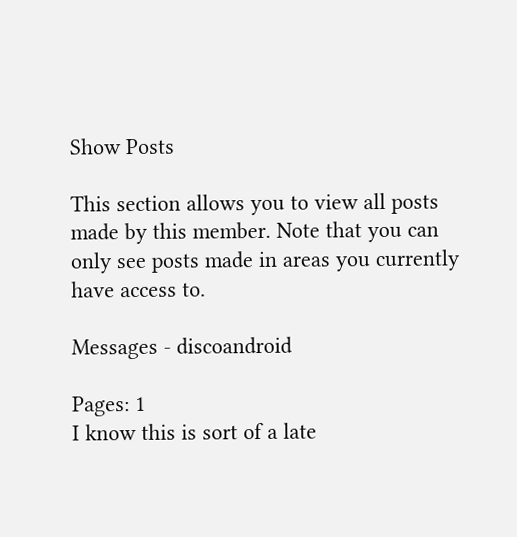Show Posts

This section allows you to view all posts made by this member. Note that you can only see posts made in areas you currently have access to.

Messages - discoandroid

Pages: 1
I know this is sort of a late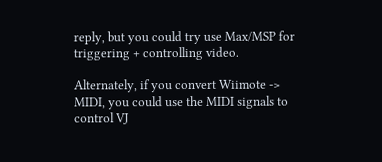reply, but you could try use Max/MSP for triggering + controlling video.

Alternately, if you convert Wiimote -> MIDI, you could use the MIDI signals to control VJ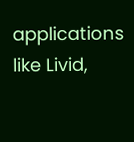applications like Livid,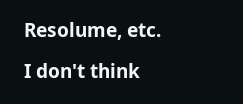Resolume, etc.

I don't think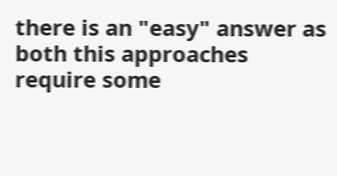there is an "easy" answer as both this approaches require some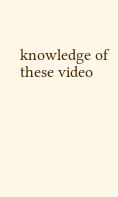knowledge of these video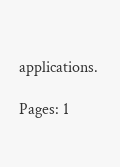applications.

Pages: 1